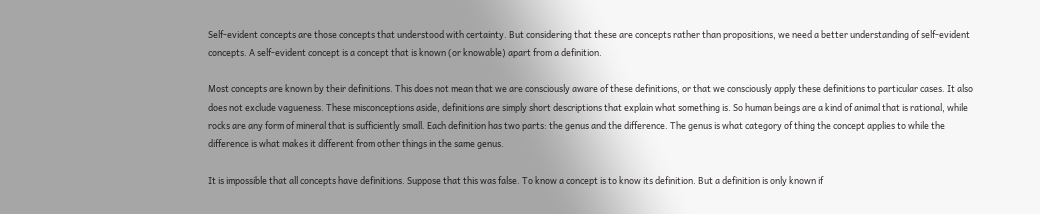Self-evident concepts are those concepts that understood with certainty. But considering that these are concepts rather than propositions, we need a better understanding of self-evident concepts. A self-evident concept is a concept that is known (or knowable) apart from a definition.

Most concepts are known by their definitions. This does not mean that we are consciously aware of these definitions, or that we consciously apply these definitions to particular cases. It also does not exclude vagueness. These misconceptions aside, definitions are simply short descriptions that explain what something is. So human beings are a kind of animal that is rational, while rocks are any form of mineral that is sufficiently small. Each definition has two parts: the genus and the difference. The genus is what category of thing the concept applies to while the difference is what makes it different from other things in the same genus.

It is impossible that all concepts have definitions. Suppose that this was false. To know a concept is to know its definition. But a definition is only known if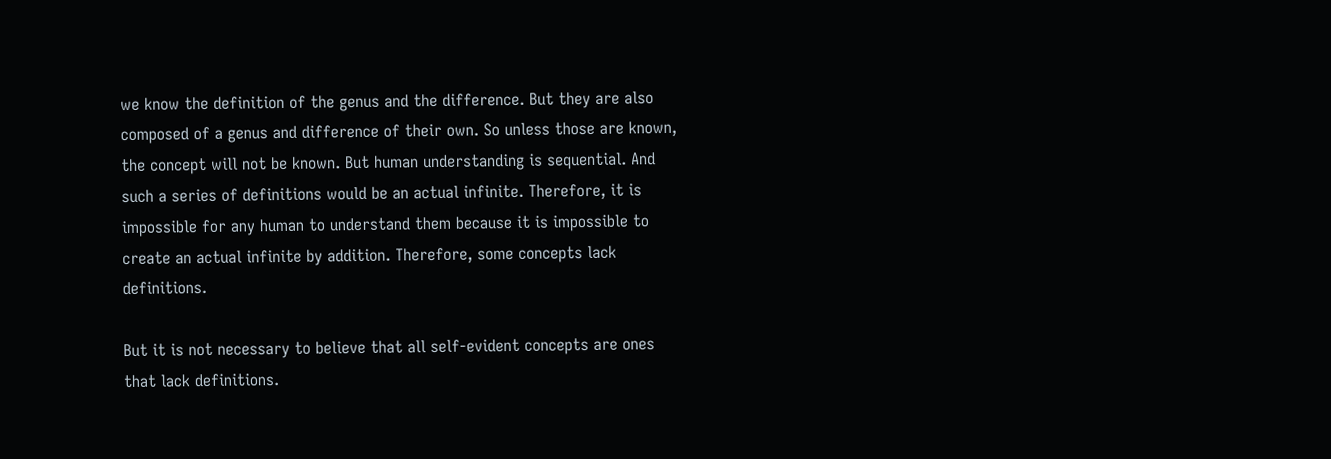we know the definition of the genus and the difference. But they are also composed of a genus and difference of their own. So unless those are known, the concept will not be known. But human understanding is sequential. And such a series of definitions would be an actual infinite. Therefore, it is impossible for any human to understand them because it is impossible to create an actual infinite by addition. Therefore, some concepts lack definitions.

But it is not necessary to believe that all self-evident concepts are ones that lack definitions.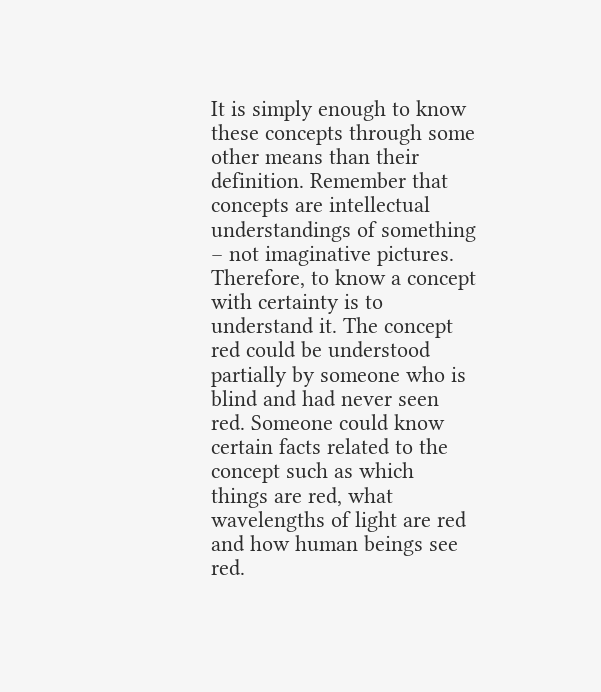It is simply enough to know these concepts through some other means than their definition. Remember that concepts are intellectual understandings of something – not imaginative pictures. Therefore, to know a concept with certainty is to understand it. The concept red could be understood partially by someone who is blind and had never seen red. Someone could know certain facts related to the concept such as which things are red, what wavelengths of light are red and how human beings see red.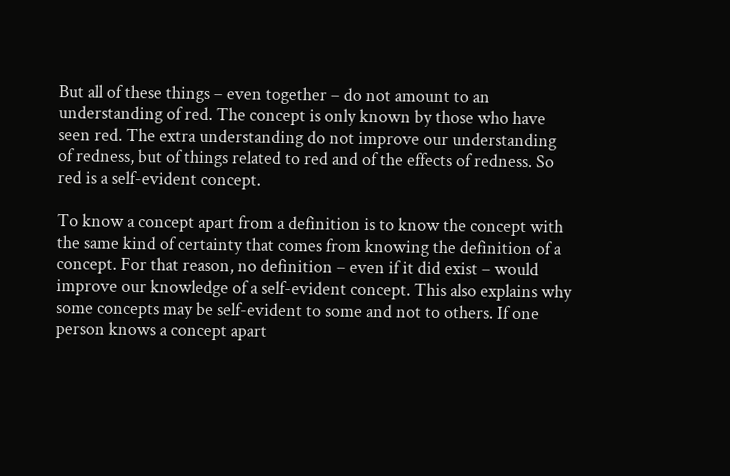But all of these things – even together – do not amount to an understanding of red. The concept is only known by those who have seen red. The extra understanding do not improve our understanding of redness, but of things related to red and of the effects of redness. So red is a self-evident concept.

To know a concept apart from a definition is to know the concept with the same kind of certainty that comes from knowing the definition of a concept. For that reason, no definition – even if it did exist – would improve our knowledge of a self-evident concept. This also explains why some concepts may be self-evident to some and not to others. If one person knows a concept apart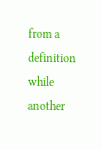from a definition while another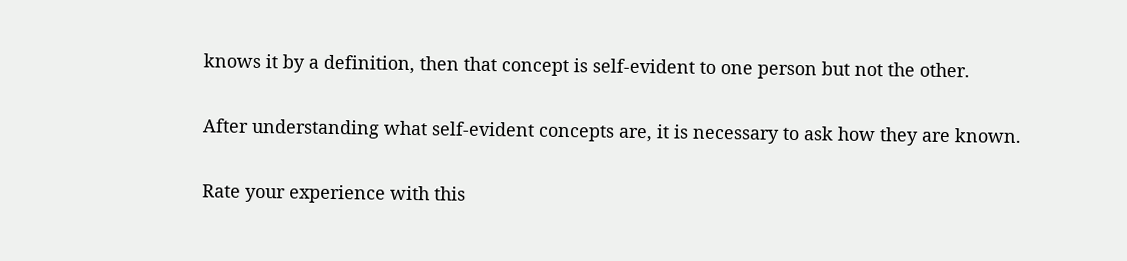knows it by a definition, then that concept is self-evident to one person but not the other.

After understanding what self-evident concepts are, it is necessary to ask how they are known.

Rate your experience with this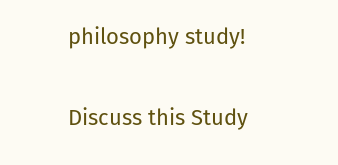philosophy study!

Discuss this Study